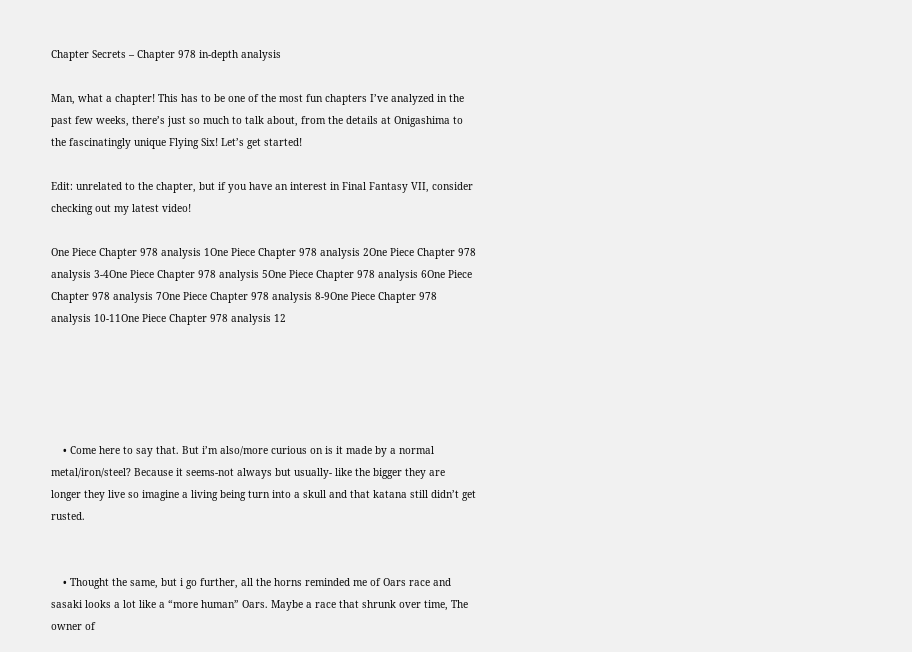Chapter Secrets – Chapter 978 in-depth analysis

Man, what a chapter! This has to be one of the most fun chapters I’ve analyzed in the past few weeks, there’s just so much to talk about, from the details at Onigashima to the fascinatingly unique Flying Six! Let’s get started!

Edit: unrelated to the chapter, but if you have an interest in Final Fantasy VII, consider checking out my latest video!

One Piece Chapter 978 analysis 1One Piece Chapter 978 analysis 2One Piece Chapter 978 analysis 3-4One Piece Chapter 978 analysis 5One Piece Chapter 978 analysis 6One Piece Chapter 978 analysis 7One Piece Chapter 978 analysis 8-9One Piece Chapter 978 analysis 10-11One Piece Chapter 978 analysis 12





    • Come here to say that. But i’m also/more curious on is it made by a normal metal/iron/steel? Because it seems-not always but usually- like the bigger they are longer they live so imagine a living being turn into a skull and that katana still didn’t get rusted.


    • Thought the same, but i go further, all the horns reminded me of Oars race and sasaki looks a lot like a “more human” Oars. Maybe a race that shrunk over time, The owner of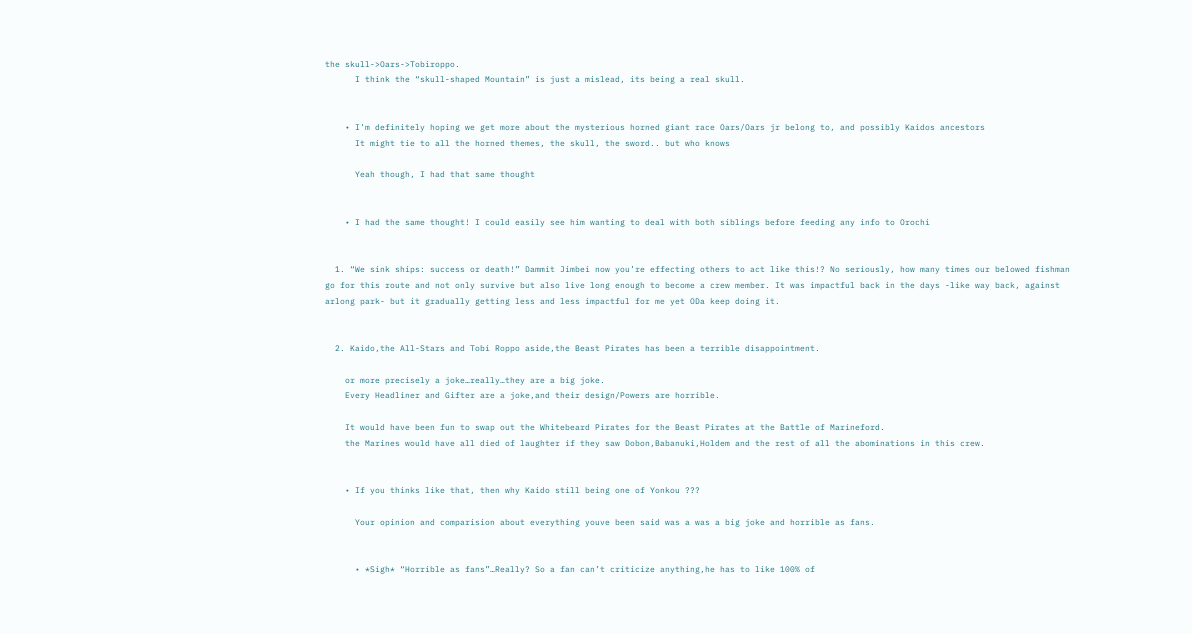the skull->Oars->Tobiroppo.
      I think the “skull-shaped Mountain” is just a mislead, its being a real skull.


    • I’m definitely hoping we get more about the mysterious horned giant race Oars/Oars jr belong to, and possibly Kaidos ancestors
      It might tie to all the horned themes, the skull, the sword.. but who knows

      Yeah though, I had that same thought


    • I had the same thought! I could easily see him wanting to deal with both siblings before feeding any info to Orochi


  1. “We sink ships: success or death!” Dammit Jimbei now you’re effecting others to act like this!? No seriously, how many times our belowed fishman go for this route and not only survive but also live long enough to become a crew member. It was impactful back in the days -like way back, against arlong park- but it gradually getting less and less impactful for me yet ODa keep doing it.


  2. Kaido,the All-Stars and Tobi Roppo aside,the Beast Pirates has been a terrible disappointment.

    or more precisely a joke…really…they are a big joke.
    Every Headliner and Gifter are a joke,and their design/Powers are horrible.

    It would have been fun to swap out the Whitebeard Pirates for the Beast Pirates at the Battle of Marineford.
    the Marines would have all died of laughter if they saw Dobon,Babanuki,Holdem and the rest of all the abominations in this crew.


    • If you thinks like that, then why Kaido still being one of Yonkou ???

      Your opinion and comparision about everything youve been said was a was a big joke and horrible as fans.


      • *Sigh* “Horrible as fans”…Really? So a fan can’t criticize anything,he has to like 100% of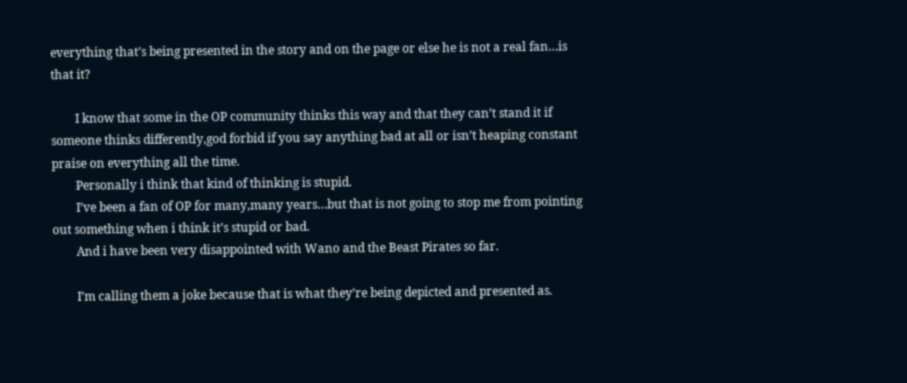everything that’s being presented in the story and on the page or else he is not a real fan…is that it?

        I know that some in the OP community thinks this way and that they can’t stand it if someone thinks differently,god forbid if you say anything bad at all or isn’t heaping constant praise on everything all the time.
        Personally i think that kind of thinking is stupid.
        I’ve been a fan of OP for many,many years…but that is not going to stop me from pointing out something when i think it’s stupid or bad.
        And i have been very disappointed with Wano and the Beast Pirates so far.

        I’m calling them a joke because that is what they’re being depicted and presented as.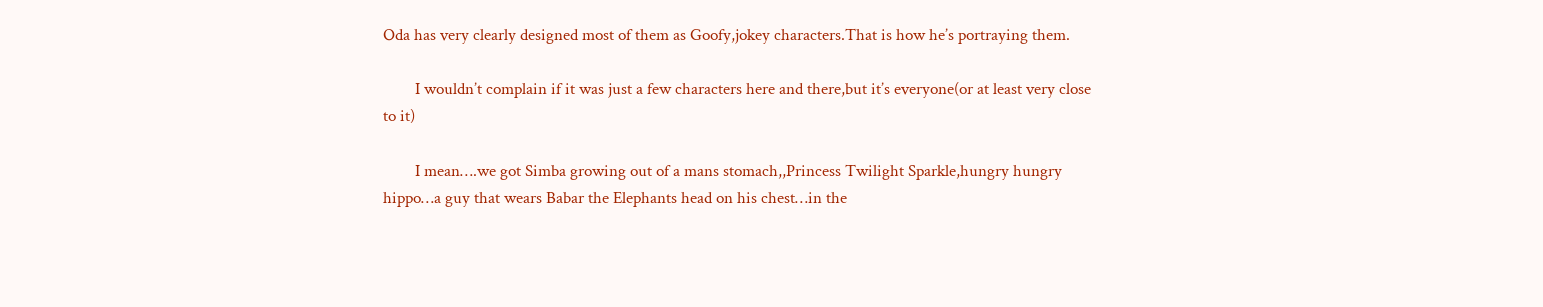Oda has very clearly designed most of them as Goofy,jokey characters.That is how he’s portraying them.

        I wouldn’t complain if it was just a few characters here and there,but it’s everyone(or at least very close to it)

        I mean….we got Simba growing out of a mans stomach,,Princess Twilight Sparkle,hungry hungry hippo…a guy that wears Babar the Elephants head on his chest…in the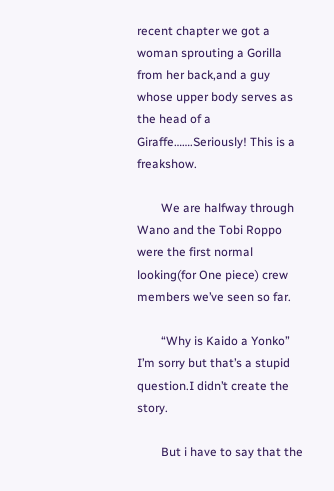recent chapter we got a woman sprouting a Gorilla from her back,and a guy whose upper body serves as the head of a Giraffe…….Seriously! This is a freakshow.

        We are halfway through Wano and the Tobi Roppo were the first normal looking(for One piece) crew members we’ve seen so far.

        “Why is Kaido a Yonko” I’m sorry but that’s a stupid question.I didn’t create the story.

        But i have to say that the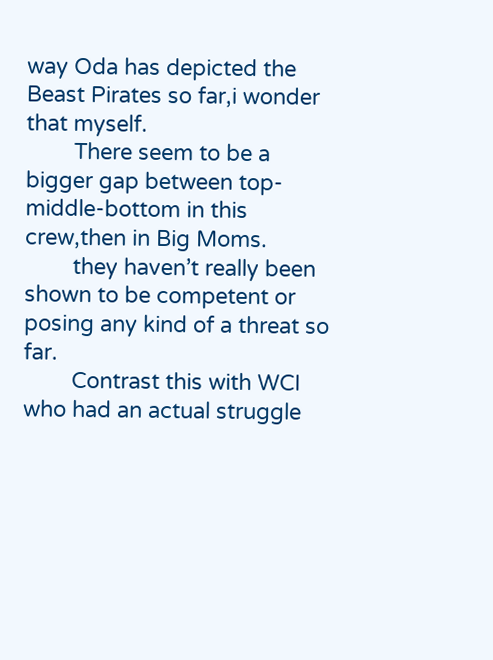way Oda has depicted the Beast Pirates so far,i wonder that myself.
        There seem to be a bigger gap between top-middle-bottom in this crew,then in Big Moms.
        they haven’t really been shown to be competent or posing any kind of a threat so far.
        Contrast this with WCI who had an actual struggle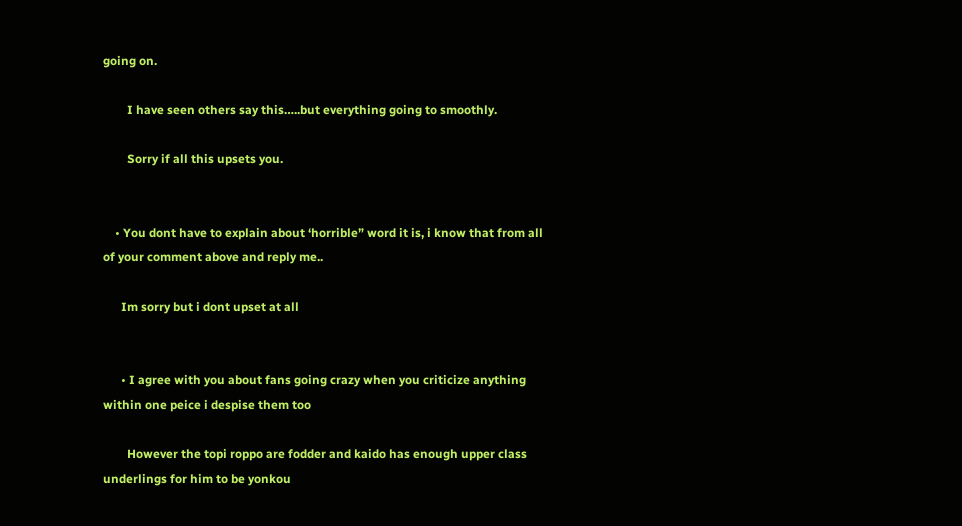going on.

        I have seen others say this…..but everything going to smoothly.

        Sorry if all this upsets you.


    • You dont have to explain about ‘horrible” word it is, i know that from all of your comment above and reply me..

      Im sorry but i dont upset at all


      • I agree with you about fans going crazy when you criticize anything within one peice i despise them too

        However the topi roppo are fodder and kaido has enough upper class underlings for him to be yonkou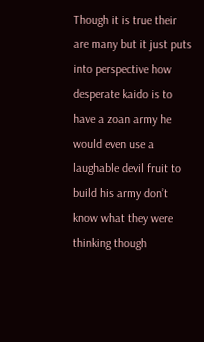Though it is true their are many but it just puts into perspective how desperate kaido is to have a zoan army he would even use a laughable devil fruit to build his army don’t know what they were thinking though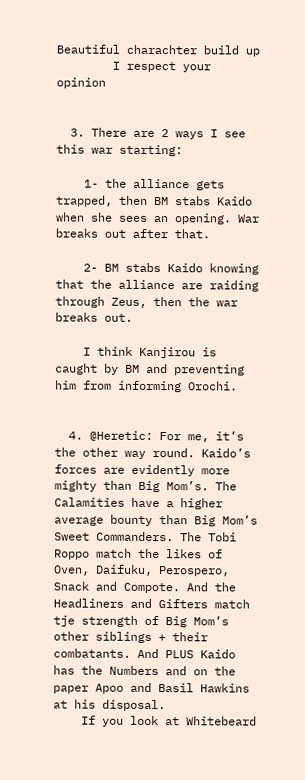Beautiful charachter build up
        I respect your opinion


  3. There are 2 ways I see this war starting:

    1- the alliance gets trapped, then BM stabs Kaido when she sees an opening. War breaks out after that.

    2- BM stabs Kaido knowing that the alliance are raiding through Zeus, then the war breaks out.

    I think Kanjirou is caught by BM and preventing him from informing Orochi.


  4. @Heretic: For me, it’s the other way round. Kaido’s forces are evidently more mighty than Big Mom’s. The Calamities have a higher average bounty than Big Mom’s Sweet Commanders. The Tobi Roppo match the likes of Oven, Daifuku, Perospero, Snack and Compote. And the Headliners and Gifters match tje strength of Big Mom’s other siblings + their combatants. And PLUS Kaido has the Numbers and on the paper Apoo and Basil Hawkins at his disposal.
    If you look at Whitebeard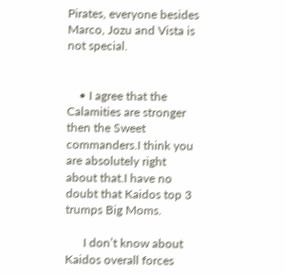Pirates, everyone besides Marco, Jozu and Vista is not special.


    • I agree that the Calamities are stronger then the Sweet commanders.I think you are absolutely right about that.I have no doubt that Kaidos top 3 trumps Big Moms.

      I don’t know about Kaidos overall forces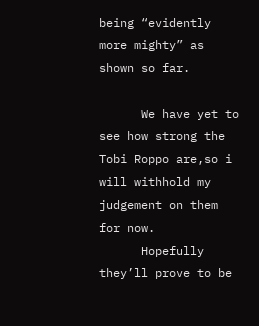being “evidently more mighty” as shown so far.

      We have yet to see how strong the Tobi Roppo are,so i will withhold my judgement on them for now.
      Hopefully they’ll prove to be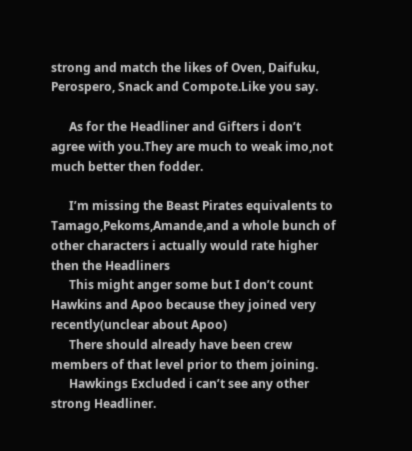strong and match the likes of Oven, Daifuku, Perospero, Snack and Compote.Like you say.

      As for the Headliner and Gifters i don’t agree with you.They are much to weak imo,not much better then fodder.

      I’m missing the Beast Pirates equivalents to Tamago,Pekoms,Amande,and a whole bunch of other characters i actually would rate higher then the Headliners
      This might anger some but I don’t count Hawkins and Apoo because they joined very recently(unclear about Apoo)
      There should already have been crew members of that level prior to them joining.
      Hawkings Excluded i can’t see any other strong Headliner.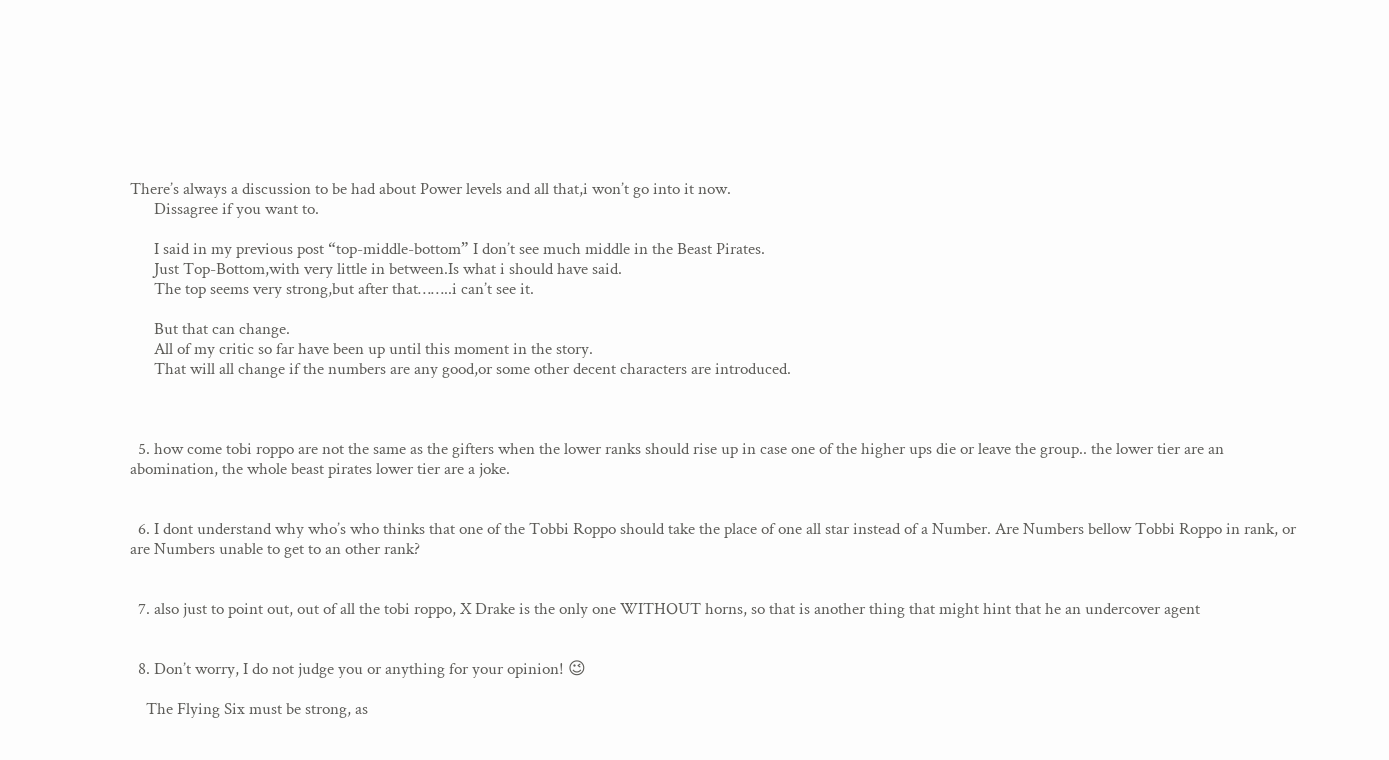There’s always a discussion to be had about Power levels and all that,i won’t go into it now.
      Dissagree if you want to.

      I said in my previous post “top-middle-bottom” I don’t see much middle in the Beast Pirates.
      Just Top-Bottom,with very little in between.Is what i should have said.
      The top seems very strong,but after that……..i can’t see it.

      But that can change.
      All of my critic so far have been up until this moment in the story.
      That will all change if the numbers are any good,or some other decent characters are introduced.



  5. how come tobi roppo are not the same as the gifters when the lower ranks should rise up in case one of the higher ups die or leave the group.. the lower tier are an abomination, the whole beast pirates lower tier are a joke.


  6. I dont understand why who’s who thinks that one of the Tobbi Roppo should take the place of one all star instead of a Number. Are Numbers bellow Tobbi Roppo in rank, or are Numbers unable to get to an other rank?


  7. also just to point out, out of all the tobi roppo, X Drake is the only one WITHOUT horns, so that is another thing that might hint that he an undercover agent


  8. Don’t worry, I do not judge you or anything for your opinion! 😉

    The Flying Six must be strong, as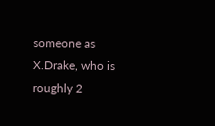someone as X.Drake, who is roughly 2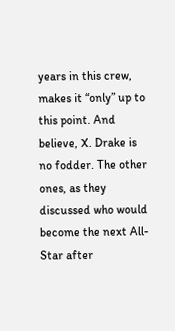years in this crew, makes it “only” up to this point. And believe, X. Drake is no fodder. The other ones, as they discussed who would become the next All-Star after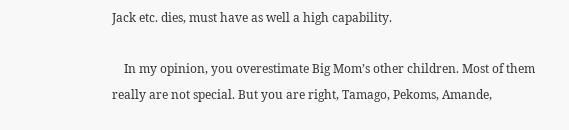Jack etc. dies, must have as well a high capability.

    In my opinion, you overestimate Big Mom’s other children. Most of them really are not special. But you are right, Tamago, Pekoms, Amande,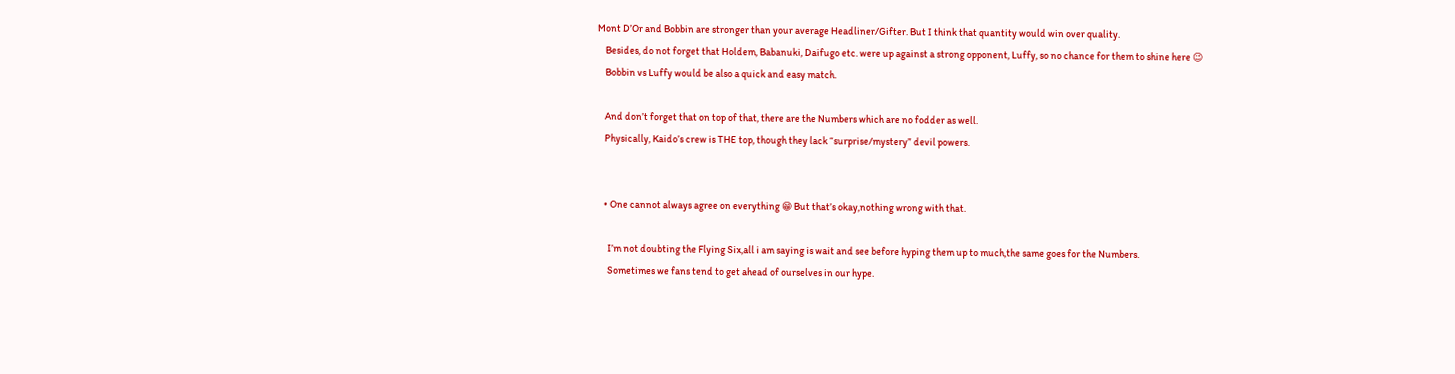Mont D’Or and Bobbin are stronger than your average Headliner/Gifter. But I think that quantity would win over quality.
    Besides, do not forget that Holdem, Babanuki, Daifugo etc. were up against a strong opponent, Luffy, so no chance for them to shine here 😉
    Bobbin vs Luffy would be also a quick and easy match.

    And don’t forget that on top of that, there are the Numbers which are no fodder as well.
    Physically, Kaido’s crew is THE top, though they lack “surprise/mystery” devil powers.


    • One cannot always agree on everything 😁 But that’s okay,nothing wrong with that.

      I’m not doubting the Flying Six,all i am saying is wait and see before hyping them up to much,the same goes for the Numbers.
      Sometimes we fans tend to get ahead of ourselves in our hype.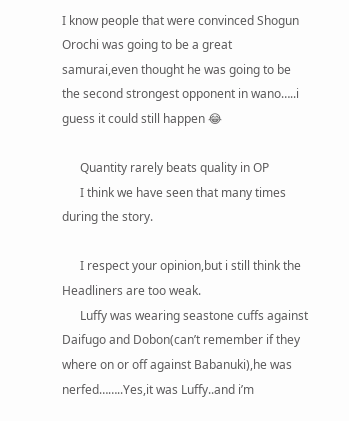I know people that were convinced Shogun Orochi was going to be a great samurai,even thought he was going to be the second strongest opponent in wano…..i guess it could still happen 😂

      Quantity rarely beats quality in OP
      I think we have seen that many times during the story.

      I respect your opinion,but i still think the Headliners are too weak.
      Luffy was wearing seastone cuffs against Daifugo and Dobon(can’t remember if they where on or off against Babanuki),he was nerfed……..Yes,it was Luffy..and i’m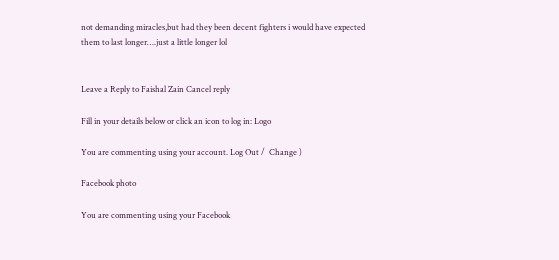not demanding miracles,but had they been decent fighters i would have expected them to last longer….just a little longer lol


Leave a Reply to Faishal Zain Cancel reply

Fill in your details below or click an icon to log in: Logo

You are commenting using your account. Log Out /  Change )

Facebook photo

You are commenting using your Facebook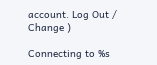account. Log Out /  Change )

Connecting to %s